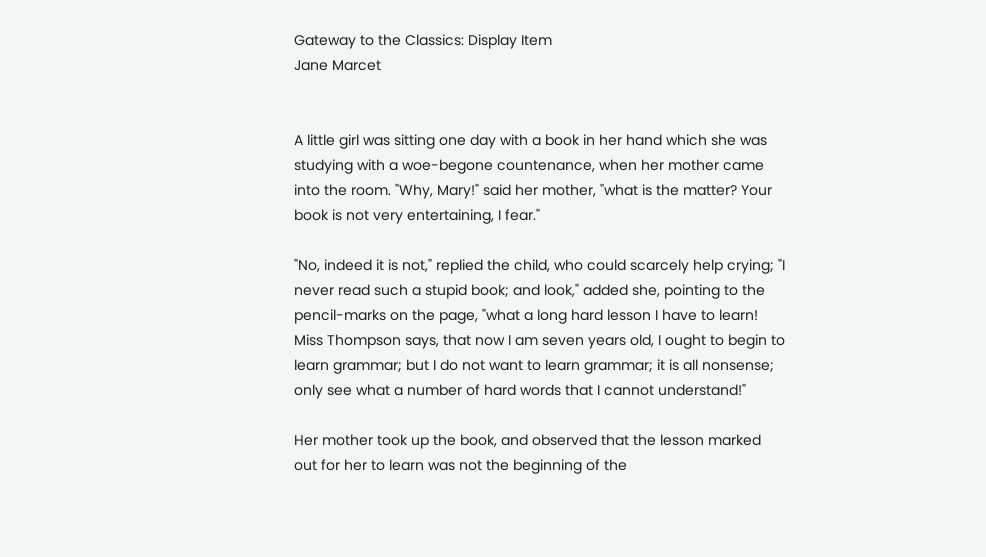Gateway to the Classics: Display Item
Jane Marcet


A little girl was sitting one day with a book in her hand which she was studying with a woe-begone countenance, when her mother came into the room. "Why, Mary!" said her mother, "what is the matter? Your book is not very entertaining, I fear."

"No, indeed it is not," replied the child, who could scarcely help crying; "I never read such a stupid book; and look," added she, pointing to the pencil-marks on the page, "what a long hard lesson I have to learn! Miss Thompson says, that now I am seven years old, I ought to begin to learn grammar; but I do not want to learn grammar; it is all nonsense; only see what a number of hard words that I cannot understand!"

Her mother took up the book, and observed that the lesson marked out for her to learn was not the beginning of the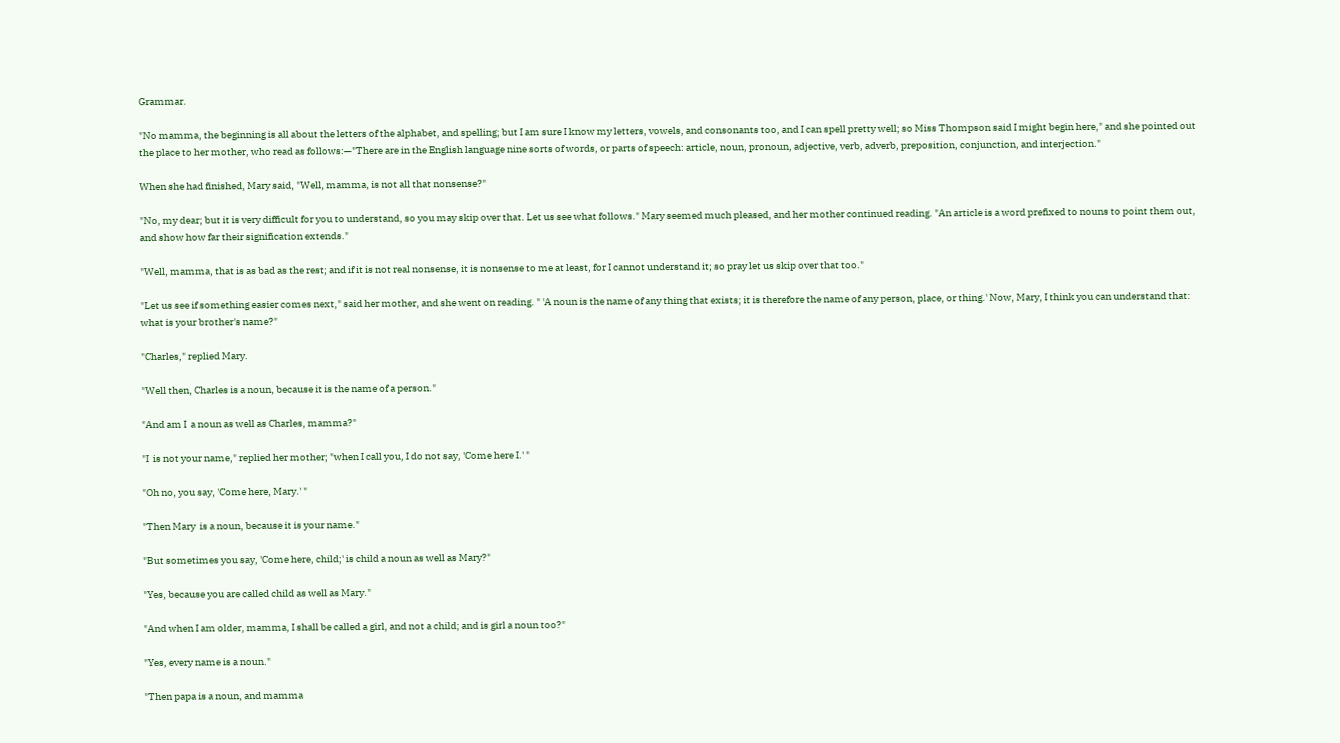Grammar.

"No mamma, the beginning is all about the letters of the alphabet, and spelling; but I am sure I know my letters, vowels, and consonants too, and I can spell pretty well; so Miss Thompson said I might begin here," and she pointed out the place to her mother, who read as follows:—"There are in the English language nine sorts of words, or parts of speech: article, noun, pronoun, adjective, verb, adverb, preposition, conjunction, and interjection."

When she had finished, Mary said, "Well, mamma, is not all that nonsense?"

"No, my dear; but it is very difficult for you to understand, so you may skip over that. Let us see what follows." Mary seemed much pleased, and her mother continued reading. "An article is a word prefixed to nouns to point them out, and show how far their signification extends."

"Well, mamma, that is as bad as the rest; and if it is not real nonsense, it is nonsense to me at least, for I cannot understand it; so pray let us skip over that too."

"Let us see if something easier comes next," said her mother, and she went on reading. " 'A noun is the name of any thing that exists; it is therefore the name of any person, place, or thing.' Now, Mary, I think you can understand that: what is your brother's name?"

"Charles," replied Mary.

"Well then, Charles is a noun, because it is the name of a person."

"And am I  a noun as well as Charles, mamma?"

"I  is not your name," replied her mother; "when I call you, I do not say, 'Come here I.' "

"Oh no, you say, 'Come here, Mary.' "

"Then Mary  is a noun, because it is your name."

"But sometimes you say, 'Come here, child;' is child a noun as well as Mary?"

"Yes, because you are called child as well as Mary."

"And when I am older, mamma, I shall be called a girl, and not a child; and is girl a noun too?"

"Yes, every name is a noun."

"Then papa is a noun, and mamma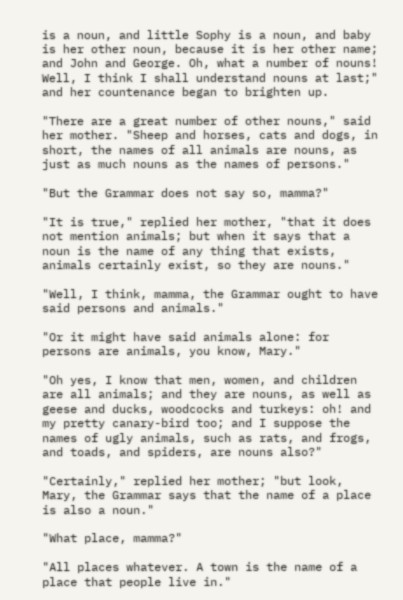is a noun, and little Sophy is a noun, and baby is her other noun, because it is her other name; and John and George. Oh, what a number of nouns! Well, I think I shall understand nouns at last;" and her countenance began to brighten up.

"There are a great number of other nouns," said her mother. "Sheep and horses, cats and dogs, in short, the names of all animals are nouns, as just as much nouns as the names of persons."

"But the Grammar does not say so, mamma?"

"It is true," replied her mother, "that it does not mention animals; but when it says that a noun is the name of any thing that exists, animals certainly exist, so they are nouns."

"Well, I think, mamma, the Grammar ought to have said persons and animals."

"Or it might have said animals alone: for persons are animals, you know, Mary."

"Oh yes, I know that men, women, and children are all animals; and they are nouns, as well as geese and ducks, woodcocks and turkeys: oh! and my pretty canary-bird too; and I suppose the names of ugly animals, such as rats, and frogs, and toads, and spiders, are nouns also?"

"Certainly," replied her mother; "but look, Mary, the Grammar says that the name of a place is also a noun."

"What place, mamma?"

"All places whatever. A town is the name of a place that people live in."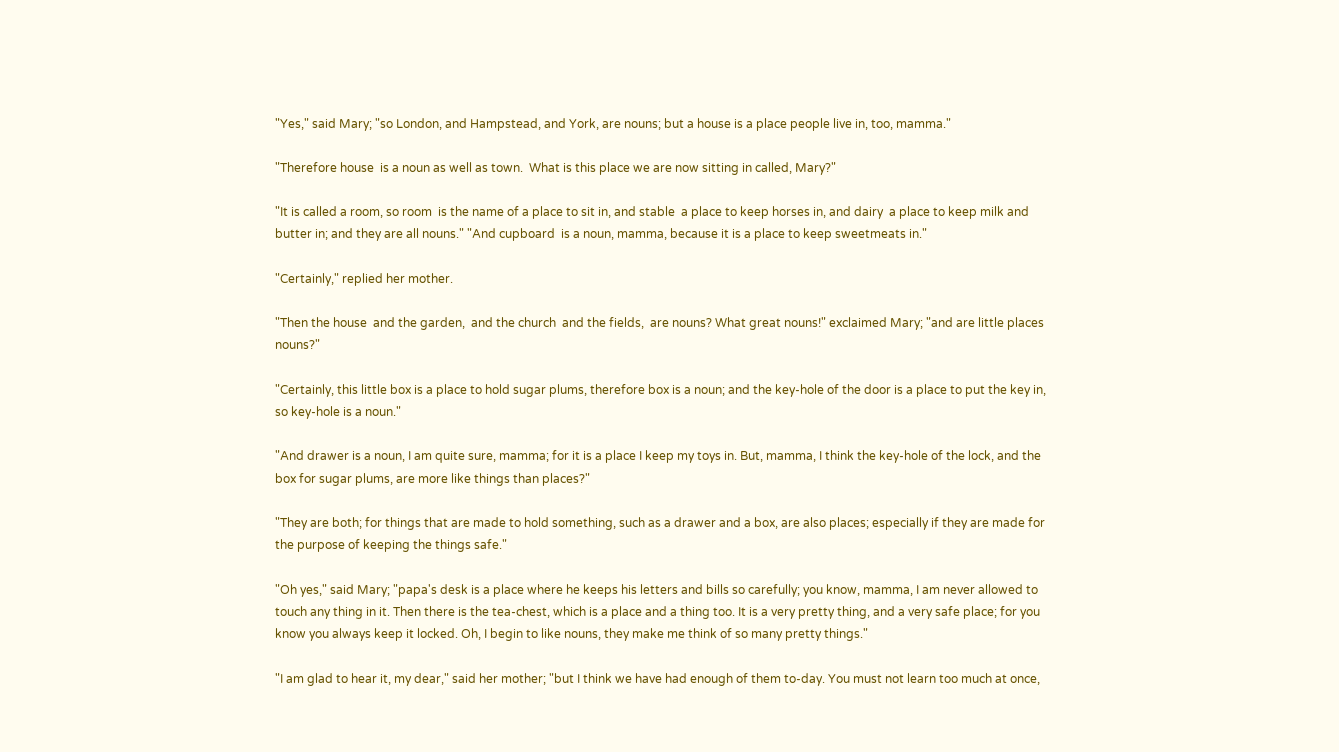"Yes," said Mary; "so London, and Hampstead, and York, are nouns; but a house is a place people live in, too, mamma."

"Therefore house  is a noun as well as town.  What is this place we are now sitting in called, Mary?"

"It is called a room, so room  is the name of a place to sit in, and stable  a place to keep horses in, and dairy  a place to keep milk and butter in; and they are all nouns." "And cupboard  is a noun, mamma, because it is a place to keep sweetmeats in."

"Certainly," replied her mother.

"Then the house  and the garden,  and the church  and the fields,  are nouns? What great nouns!" exclaimed Mary; "and are little places nouns?"

"Certainly, this little box is a place to hold sugar plums, therefore box is a noun; and the key-hole of the door is a place to put the key in, so key-hole is a noun."

"And drawer is a noun, I am quite sure, mamma; for it is a place I keep my toys in. But, mamma, I think the key-hole of the lock, and the box for sugar plums, are more like things than places?"

"They are both; for things that are made to hold something, such as a drawer and a box, are also places; especially if they are made for the purpose of keeping the things safe."

"Oh yes," said Mary; "papa's desk is a place where he keeps his letters and bills so carefully; you know, mamma, I am never allowed to touch any thing in it. Then there is the tea-chest, which is a place and a thing too. It is a very pretty thing, and a very safe place; for you know you always keep it locked. Oh, I begin to like nouns, they make me think of so many pretty things."

"I am glad to hear it, my dear," said her mother; "but I think we have had enough of them to-day. You must not learn too much at once,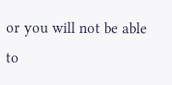or you will not be able to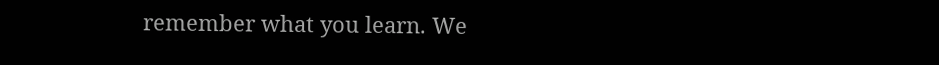remember what you learn. We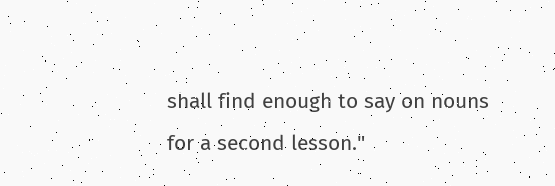shall find enough to say on nouns for a second lesson."